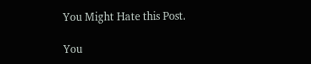You Might Hate this Post.

You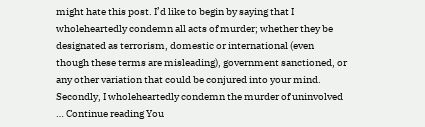might hate this post. I’d like to begin by saying that I wholeheartedly condemn all acts of murder; whether they be designated as terrorism, domestic or international (even though these terms are misleading), government sanctioned, or any other variation that could be conjured into your mind. Secondly, I wholeheartedly condemn the murder of uninvolved … Continue reading You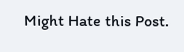Might Hate this Post.